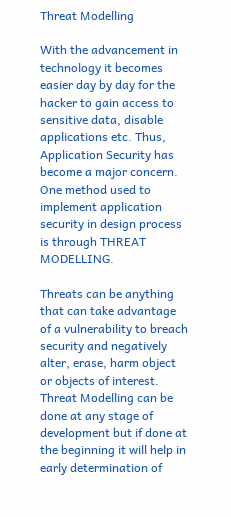Threat Modelling

With the advancement in technology it becomes easier day by day for the hacker to gain access to sensitive data, disable applications etc. Thus, Application Security has become a major concern. One method used to implement application security in design process is through THREAT MODELLING.

Threats can be anything that can take advantage of a vulnerability to breach security and negatively alter, erase, harm object or objects of interest. Threat Modelling can be done at any stage of development but if done at the beginning it will help in early determination of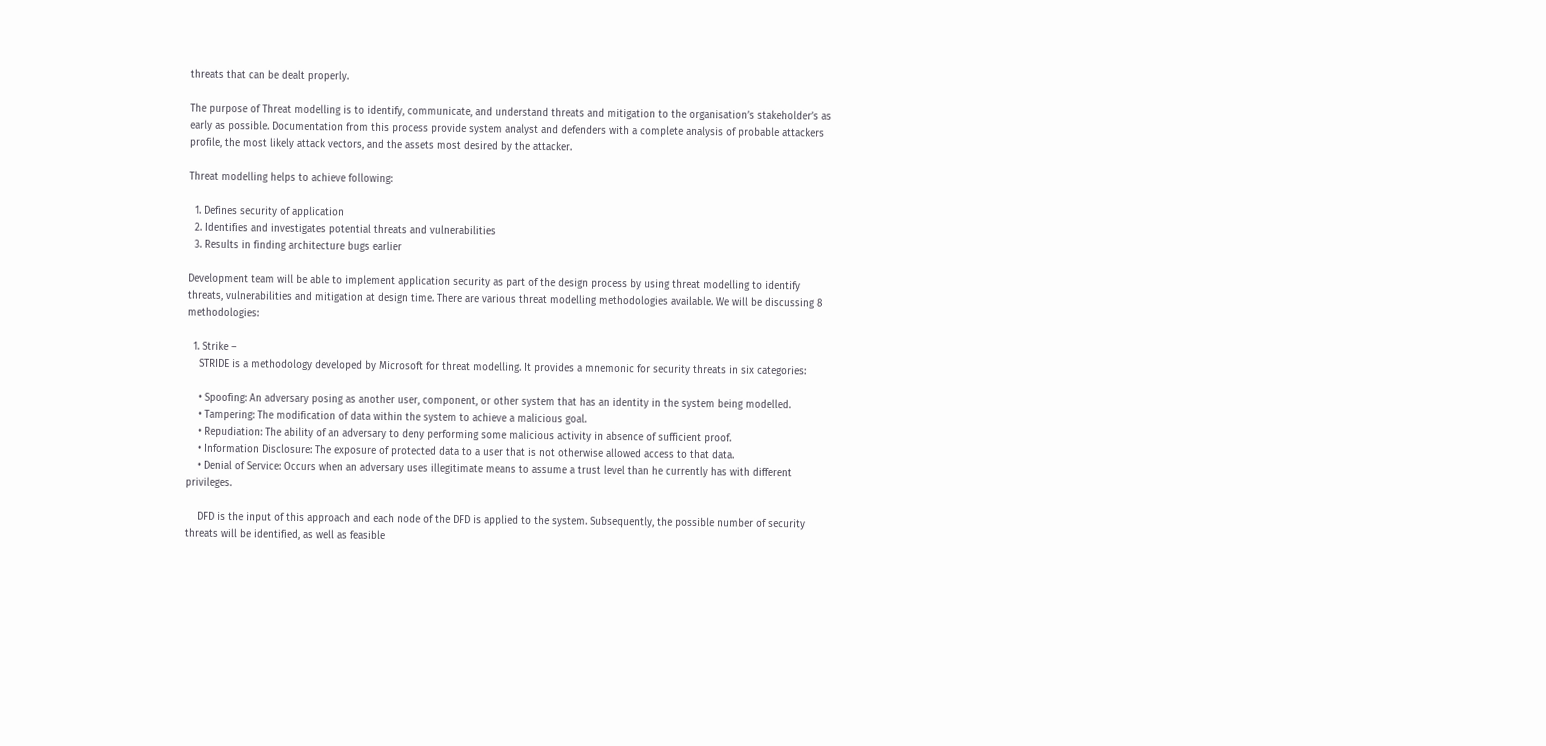threats that can be dealt properly.

The purpose of Threat modelling is to identify, communicate, and understand threats and mitigation to the organisation’s stakeholder’s as early as possible. Documentation from this process provide system analyst and defenders with a complete analysis of probable attackers profile, the most likely attack vectors, and the assets most desired by the attacker.

Threat modelling helps to achieve following:

  1. Defines security of application
  2. Identifies and investigates potential threats and vulnerabilities
  3. Results in finding architecture bugs earlier

Development team will be able to implement application security as part of the design process by using threat modelling to identify threats, vulnerabilities and mitigation at design time. There are various threat modelling methodologies available. We will be discussing 8 methodologies:

  1. Strike –
    STRIDE is a methodology developed by Microsoft for threat modelling. It provides a mnemonic for security threats in six categories:

    • Spoofing: An adversary posing as another user, component, or other system that has an identity in the system being modelled.
    • Tampering: The modification of data within the system to achieve a malicious goal.
    • Repudiation: The ability of an adversary to deny performing some malicious activity in absence of sufficient proof.
    • Information Disclosure: The exposure of protected data to a user that is not otherwise allowed access to that data.
    • Denial of Service: Occurs when an adversary uses illegitimate means to assume a trust level than he currently has with different privileges.

    DFD is the input of this approach and each node of the DFD is applied to the system. Subsequently, the possible number of security threats will be identified, as well as feasible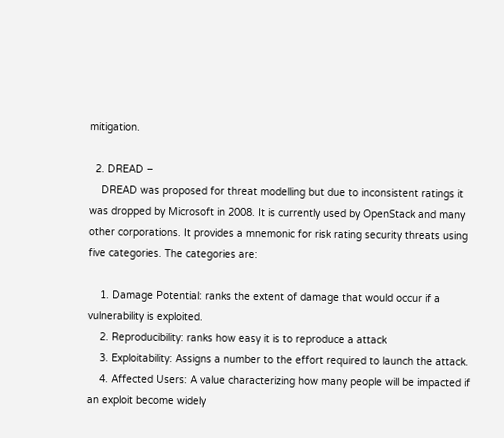mitigation.

  2. DREAD –
    DREAD was proposed for threat modelling but due to inconsistent ratings it was dropped by Microsoft in 2008. It is currently used by OpenStack and many other corporations. It provides a mnemonic for risk rating security threats using five categories. The categories are:

    1. Damage Potential: ranks the extent of damage that would occur if a vulnerability is exploited.
    2. Reproducibility: ranks how easy it is to reproduce a attack
    3. Exploitability: Assigns a number to the effort required to launch the attack.
    4. Affected Users: A value characterizing how many people will be impacted if an exploit become widely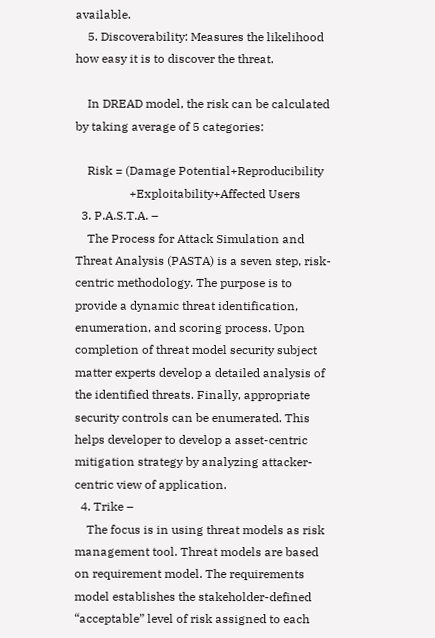available.
    5. Discoverability: Measures the likelihood how easy it is to discover the threat.

    In DREAD model, the risk can be calculated by taking average of 5 categories:

    Risk = (Damage Potential+Reproducibility
                  +Exploitability+Affected Users
  3. P.A.S.T.A. –
    The Process for Attack Simulation and Threat Analysis (PASTA) is a seven step, risk-centric methodology. The purpose is to provide a dynamic threat identification, enumeration, and scoring process. Upon completion of threat model security subject matter experts develop a detailed analysis of the identified threats. Finally, appropriate security controls can be enumerated. This helps developer to develop a asset-centric mitigation strategy by analyzing attacker-centric view of application.
  4. Trike –
    The focus is in using threat models as risk management tool. Threat models are based on requirement model. The requirements model establishes the stakeholder-defined “acceptable” level of risk assigned to each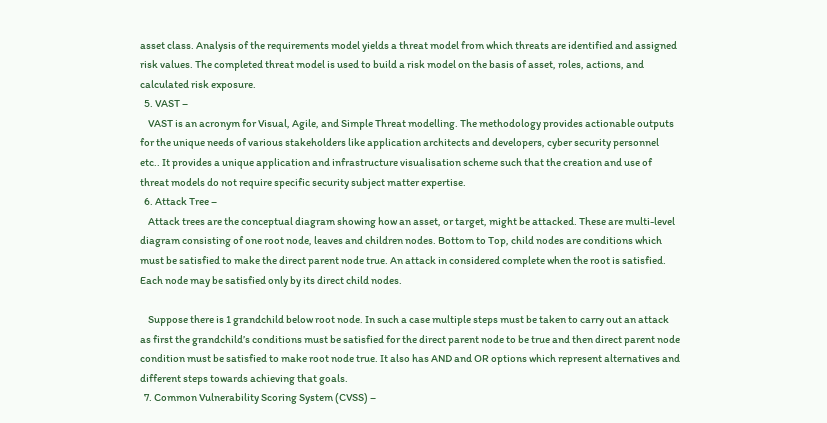asset class. Analysis of the requirements model yields a threat model from which threats are identified and assigned risk values. The completed threat model is used to build a risk model on the basis of asset, roles, actions, and calculated risk exposure.
  5. VAST –
    VAST is an acronym for Visual, Agile, and Simple Threat modelling. The methodology provides actionable outputs for the unique needs of various stakeholders like application architects and developers, cyber security personnel etc.. It provides a unique application and infrastructure visualisation scheme such that the creation and use of threat models do not require specific security subject matter expertise.
  6. Attack Tree –
    Attack trees are the conceptual diagram showing how an asset, or target, might be attacked. These are multi-level diagram consisting of one root node, leaves and children nodes. Bottom to Top, child nodes are conditions which must be satisfied to make the direct parent node true. An attack in considered complete when the root is satisfied. Each node may be satisfied only by its direct child nodes.

    Suppose there is 1 grandchild below root node. In such a case multiple steps must be taken to carry out an attack as first the grandchild’s conditions must be satisfied for the direct parent node to be true and then direct parent node condition must be satisfied to make root node true. It also has AND and OR options which represent alternatives and different steps towards achieving that goals.
  7. Common Vulnerability Scoring System (CVSS) –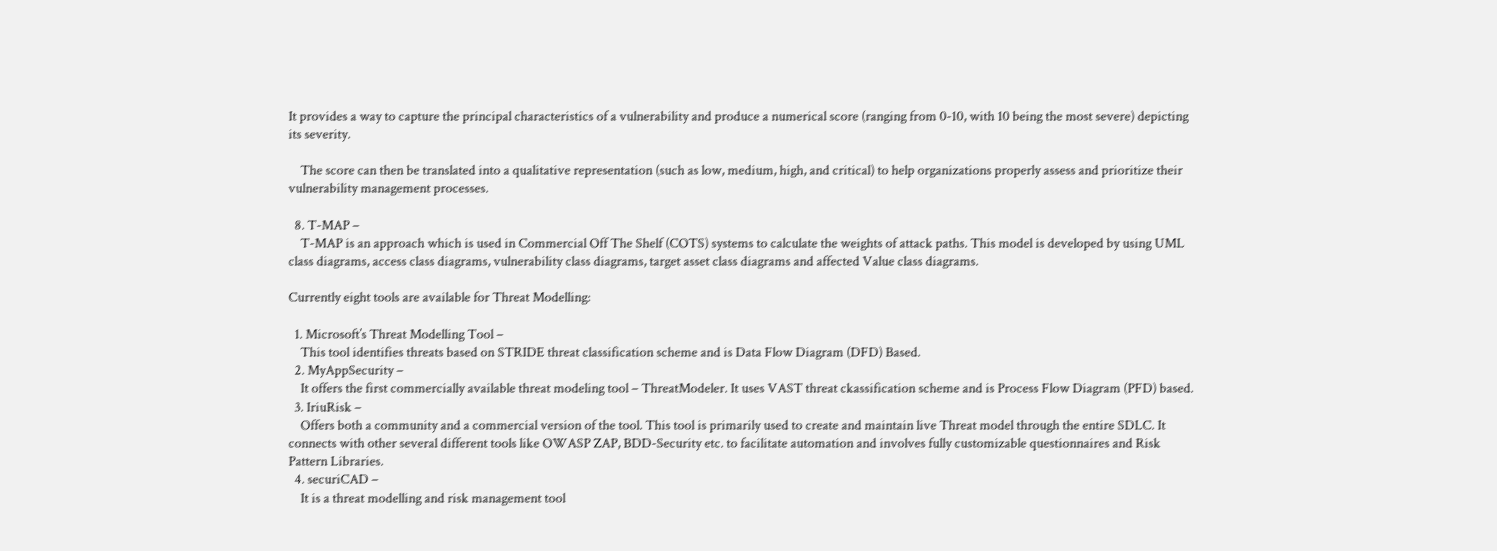It provides a way to capture the principal characteristics of a vulnerability and produce a numerical score (ranging from 0-10, with 10 being the most severe) depicting its severity.

    The score can then be translated into a qualitative representation (such as low, medium, high, and critical) to help organizations properly assess and prioritize their vulnerability management processes.

  8. T-MAP –
    T-MAP is an approach which is used in Commercial Off The Shelf (COTS) systems to calculate the weights of attack paths. This model is developed by using UML class diagrams, access class diagrams, vulnerability class diagrams, target asset class diagrams and affected Value class diagrams.

Currently eight tools are available for Threat Modelling:

  1. Microsoft’s Threat Modelling Tool –
    This tool identifies threats based on STRIDE threat classification scheme and is Data Flow Diagram (DFD) Based.
  2. MyAppSecurity –
    It offers the first commercially available threat modeling tool – ThreatModeler. It uses VAST threat ckassification scheme and is Process Flow Diagram (PFD) based.
  3. IriuRisk –
    Offers both a community and a commercial version of the tool. This tool is primarily used to create and maintain live Threat model through the entire SDLC. It connects with other several different tools like OWASP ZAP, BDD-Security etc. to facilitate automation and involves fully customizable questionnaires and Risk Pattern Libraries.
  4. securiCAD –
    It is a threat modelling and risk management tool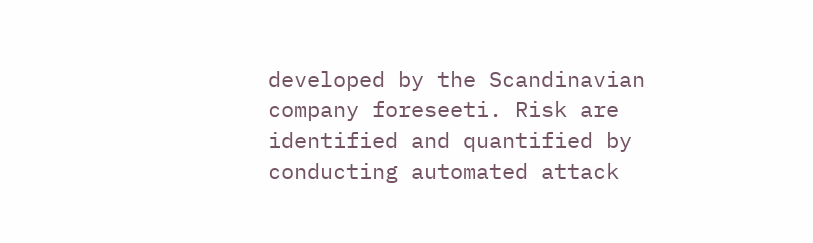developed by the Scandinavian company foreseeti. Risk are identified and quantified by conducting automated attack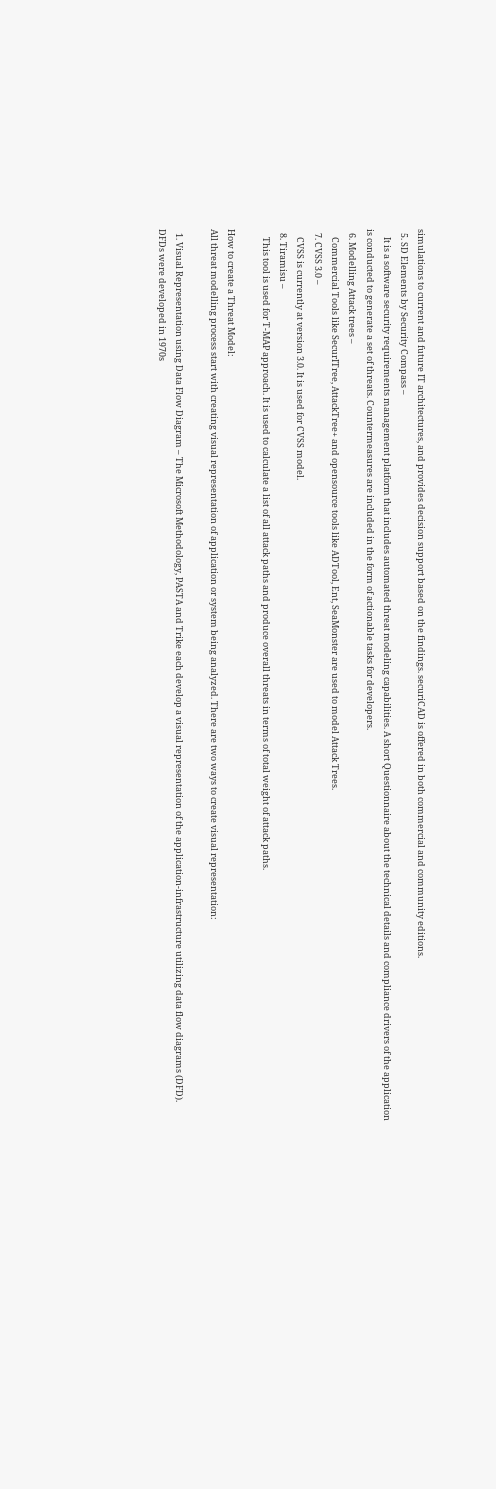simulations to current and future IT architectures, and provides decision support based on the findings. securiCAD is offered in both commercial and community editions.
  5. SD Elements by Security Compass –
    It is a software security requirements management platform that includes automated threat modeling capabilities. A short Questionnaire about the technical details and compliance drivers of the application is conducted to generate a set of threats. Countermeasures are included in the form of actionable tasks for developers.
  6. Modelling Attack trees –
    Commercial Tools like SecurITree, AttackTree+ and opensource tools like ADTool, Ent, SeaMonster are used to model Attack Trees.
  7. CVSS 3.0 –
    CVSS is currently at version 3.0. It is used for CVSS model.
  8. Tiramisu –
    This tool is used for T-MAP approach. It is used to calculate a list of all attack paths and produce overall threats in terms of total weight of attack paths.

How to create a Threat Model:
All threat modelling process start with creating visual representation of application or system being analyzed. There are two ways to create visual representation:

  1. Visual Representation using Data Flow Diagram – The Microsoft Methodology, PASTA and Trike each develop a visual representation of the application-infrastructure utilizing data flow diagrams (DFD). DFDs were developed in 1970s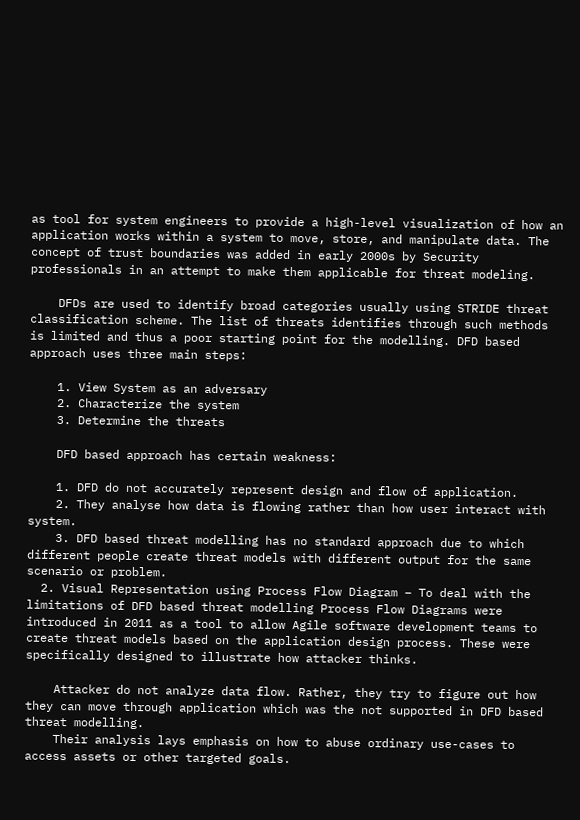as tool for system engineers to provide a high-level visualization of how an application works within a system to move, store, and manipulate data. The concept of trust boundaries was added in early 2000s by Security professionals in an attempt to make them applicable for threat modeling.

    DFDs are used to identify broad categories usually using STRIDE threat classification scheme. The list of threats identifies through such methods is limited and thus a poor starting point for the modelling. DFD based approach uses three main steps:

    1. View System as an adversary
    2. Characterize the system
    3. Determine the threats

    DFD based approach has certain weakness:

    1. DFD do not accurately represent design and flow of application.
    2. They analyse how data is flowing rather than how user interact with system.
    3. DFD based threat modelling has no standard approach due to which different people create threat models with different output for the same scenario or problem.
  2. Visual Representation using Process Flow Diagram – To deal with the limitations of DFD based threat modelling Process Flow Diagrams were introduced in 2011 as a tool to allow Agile software development teams to create threat models based on the application design process. These were specifically designed to illustrate how attacker thinks.

    Attacker do not analyze data flow. Rather, they try to figure out how they can move through application which was the not supported in DFD based threat modelling.
    Their analysis lays emphasis on how to abuse ordinary use-cases to access assets or other targeted goals.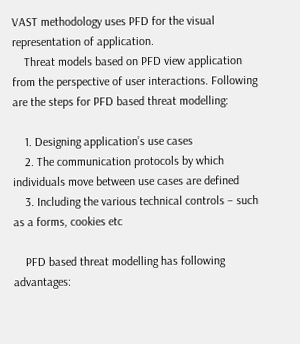VAST methodology uses PFD for the visual representation of application.
    Threat models based on PFD view application from the perspective of user interactions. Following are the steps for PFD based threat modelling:

    1. Designing application’s use cases
    2. The communication protocols by which individuals move between use cases are defined
    3. Including the various technical controls – such as a forms, cookies etc

    PFD based threat modelling has following advantages: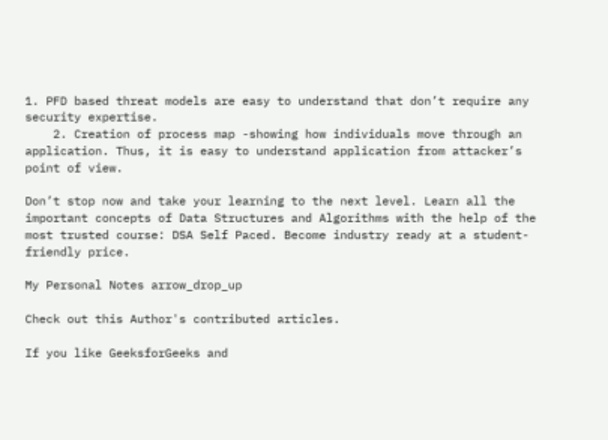1. PFD based threat models are easy to understand that don’t require any security expertise.
    2. Creation of process map -showing how individuals move through an application. Thus, it is easy to understand application from attacker’s point of view.

Don’t stop now and take your learning to the next level. Learn all the important concepts of Data Structures and Algorithms with the help of the most trusted course: DSA Self Paced. Become industry ready at a student-friendly price.

My Personal Notes arrow_drop_up

Check out this Author's contributed articles.

If you like GeeksforGeeks and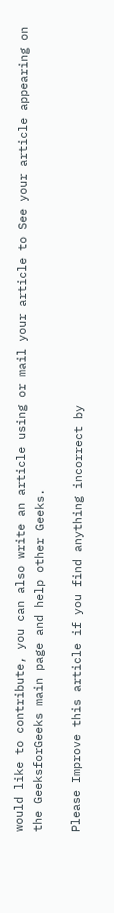would like to contribute, you can also write an article using or mail your article to See your article appearing on the GeeksforGeeks main page and help other Geeks.

Please Improve this article if you find anything incorrect by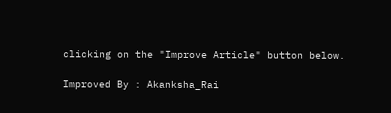clicking on the "Improve Article" button below.

Improved By : Akanksha_Rai